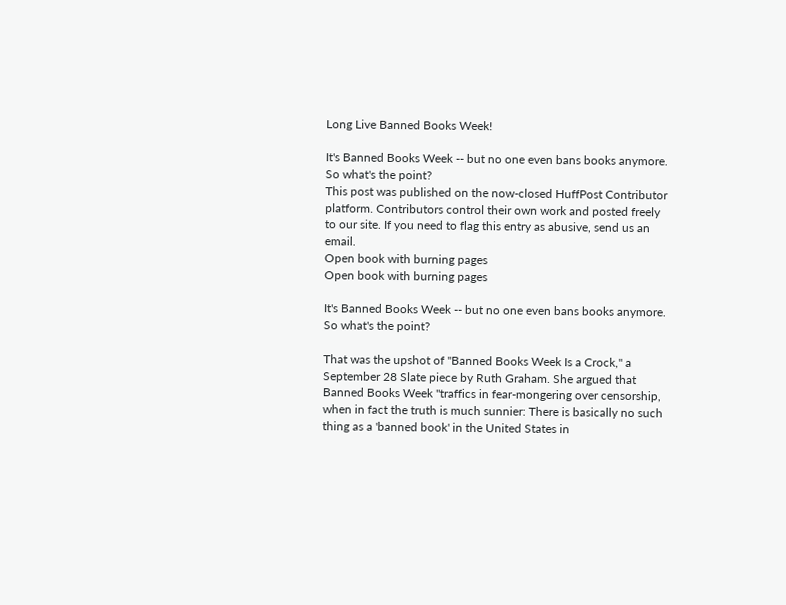Long Live Banned Books Week!

It's Banned Books Week -- but no one even bans books anymore. So what's the point?
This post was published on the now-closed HuffPost Contributor platform. Contributors control their own work and posted freely to our site. If you need to flag this entry as abusive, send us an email.
Open book with burning pages
Open book with burning pages

It's Banned Books Week -- but no one even bans books anymore. So what's the point?

That was the upshot of "Banned Books Week Is a Crock," a September 28 Slate piece by Ruth Graham. She argued that Banned Books Week "traffics in fear-mongering over censorship, when in fact the truth is much sunnier: There is basically no such thing as a 'banned book' in the United States in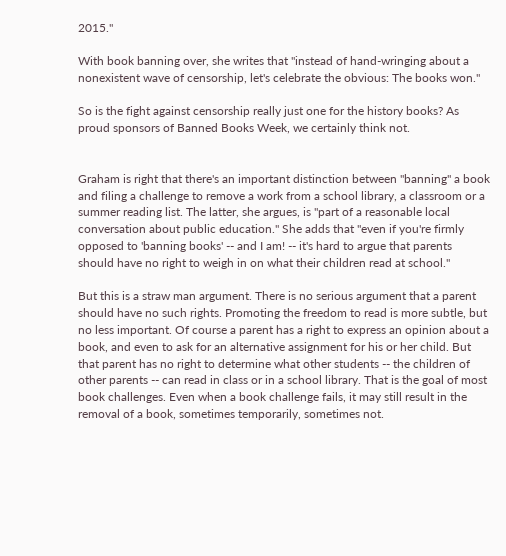2015."

With book banning over, she writes that "instead of hand-wringing about a nonexistent wave of censorship, let's celebrate the obvious: The books won."

So is the fight against censorship really just one for the history books? As proud sponsors of Banned Books Week, we certainly think not.


Graham is right that there's an important distinction between "banning" a book and filing a challenge to remove a work from a school library, a classroom or a summer reading list. The latter, she argues, is "part of a reasonable local conversation about public education." She adds that "even if you're firmly opposed to 'banning books' -- and I am! -- it's hard to argue that parents should have no right to weigh in on what their children read at school."

But this is a straw man argument. There is no serious argument that a parent should have no such rights. Promoting the freedom to read is more subtle, but no less important. Of course a parent has a right to express an opinion about a book, and even to ask for an alternative assignment for his or her child. But that parent has no right to determine what other students -- the children of other parents -- can read in class or in a school library. That is the goal of most book challenges. Even when a book challenge fails, it may still result in the removal of a book, sometimes temporarily, sometimes not.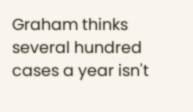Graham thinks several hundred cases a year isn't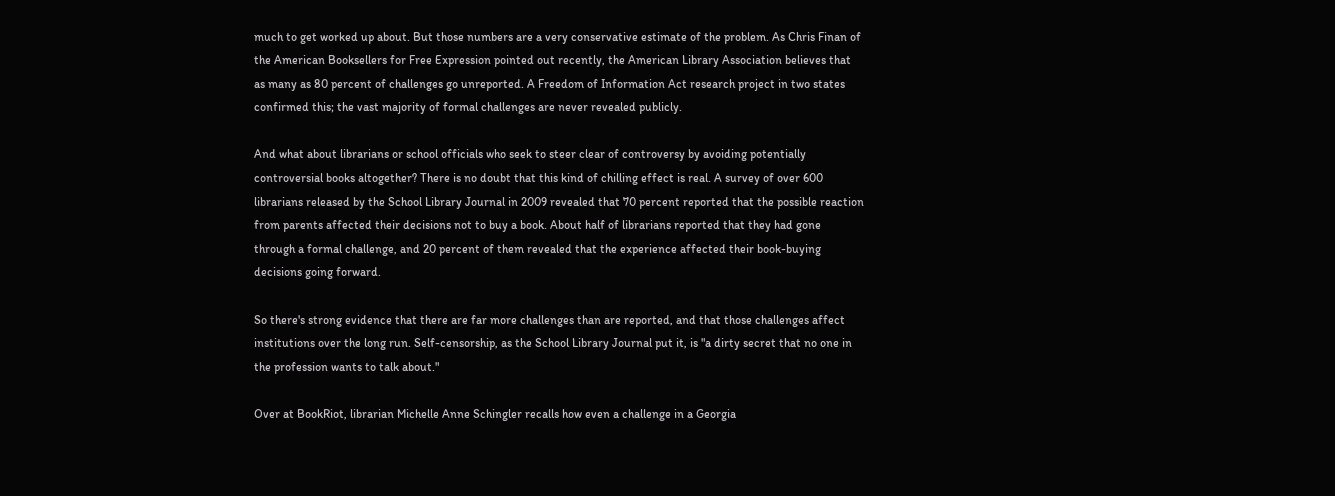much to get worked up about. But those numbers are a very conservative estimate of the problem. As Chris Finan of the American Booksellers for Free Expression pointed out recently, the American Library Association believes that as many as 80 percent of challenges go unreported. A Freedom of Information Act research project in two states confirmed this; the vast majority of formal challenges are never revealed publicly.

And what about librarians or school officials who seek to steer clear of controversy by avoiding potentially controversial books altogether? There is no doubt that this kind of chilling effect is real. A survey of over 600 librarians released by the School Library Journal in 2009 revealed that 70 percent reported that the possible reaction from parents affected their decisions not to buy a book. About half of librarians reported that they had gone through a formal challenge, and 20 percent of them revealed that the experience affected their book-buying decisions going forward.

So there's strong evidence that there are far more challenges than are reported, and that those challenges affect institutions over the long run. Self-censorship, as the School Library Journal put it, is "a dirty secret that no one in the profession wants to talk about."

Over at BookRiot, librarian Michelle Anne Schingler recalls how even a challenge in a Georgia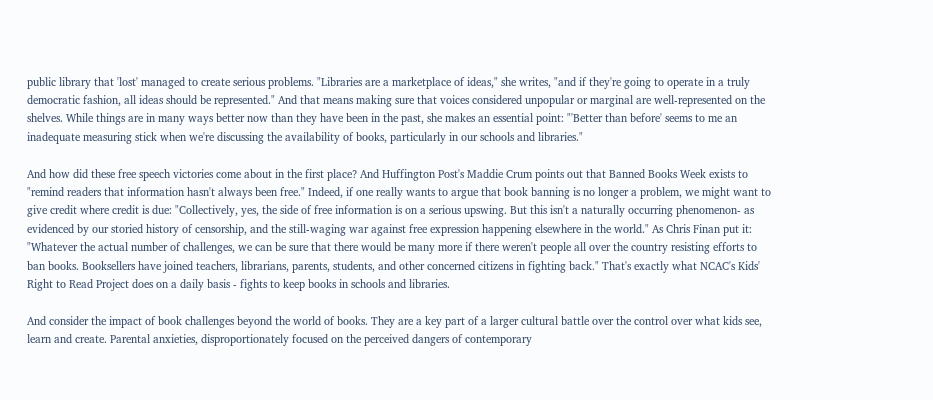public library that 'lost' managed to create serious problems. "Libraries are a marketplace of ideas," she writes, "and if they're going to operate in a truly democratic fashion, all ideas should be represented." And that means making sure that voices considered unpopular or marginal are well-represented on the shelves. While things are in many ways better now than they have been in the past, she makes an essential point: "'Better than before' seems to me an inadequate measuring stick when we're discussing the availability of books, particularly in our schools and libraries."

And how did these free speech victories come about in the first place? And Huffington Post's Maddie Crum points out that Banned Books Week exists to "remind readers that information hasn't always been free." Indeed, if one really wants to argue that book banning is no longer a problem, we might want to give credit where credit is due: "Collectively, yes, the side of free information is on a serious upswing. But this isn't a naturally occurring phenomenon- as evidenced by our storied history of censorship, and the still-waging war against free expression happening elsewhere in the world." As Chris Finan put it: "Whatever the actual number of challenges, we can be sure that there would be many more if there weren't people all over the country resisting efforts to ban books. Booksellers have joined teachers, librarians, parents, students, and other concerned citizens in fighting back." That's exactly what NCAC's Kids' Right to Read Project does on a daily basis - fights to keep books in schools and libraries.

And consider the impact of book challenges beyond the world of books. They are a key part of a larger cultural battle over the control over what kids see, learn and create. Parental anxieties, disproportionately focused on the perceived dangers of contemporary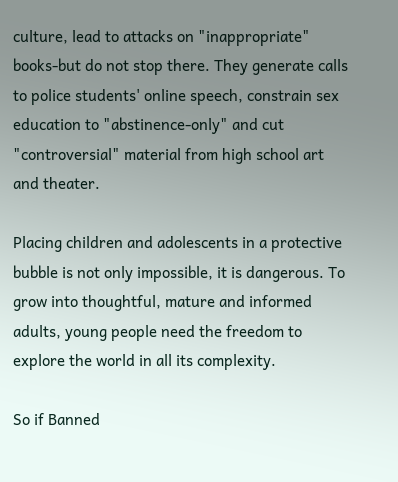culture, lead to attacks on "inappropriate" books-but do not stop there. They generate calls to police students' online speech, constrain sex education to "abstinence-only" and cut "controversial" material from high school art and theater.

Placing children and adolescents in a protective bubble is not only impossible, it is dangerous. To grow into thoughtful, mature and informed adults, young people need the freedom to explore the world in all its complexity.

So if Banned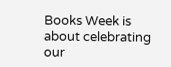Books Week is about celebrating our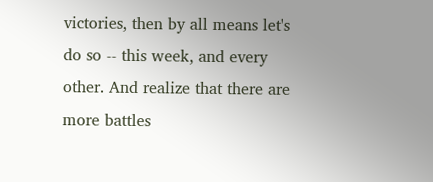victories, then by all means let's do so -- this week, and every other. And realize that there are more battles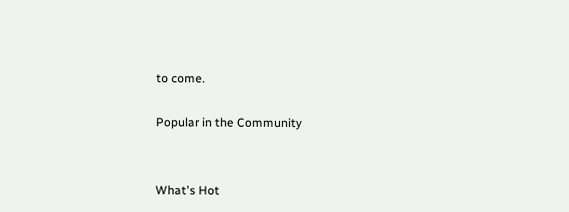to come.

Popular in the Community


What's Hot